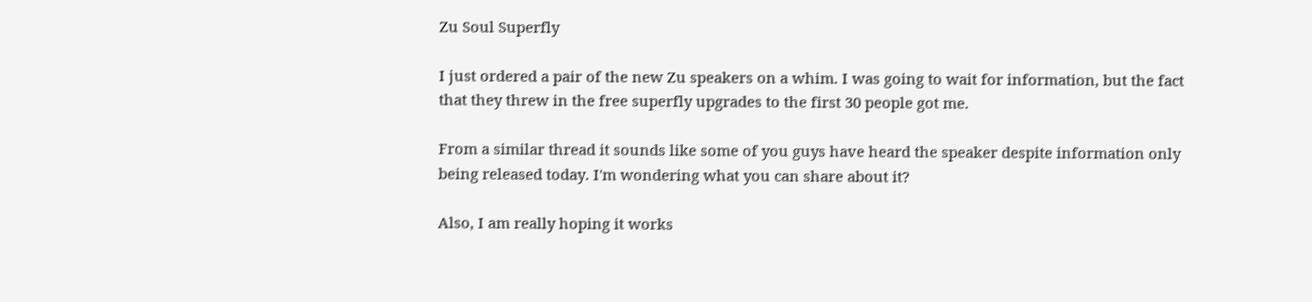Zu Soul Superfly

I just ordered a pair of the new Zu speakers on a whim. I was going to wait for information, but the fact that they threw in the free superfly upgrades to the first 30 people got me.

From a similar thread it sounds like some of you guys have heard the speaker despite information only being released today. I'm wondering what you can share about it?

Also, I am really hoping it works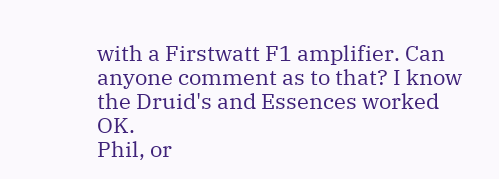with a Firstwatt F1 amplifier. Can anyone comment as to that? I know the Druid's and Essences worked OK.
Phil, or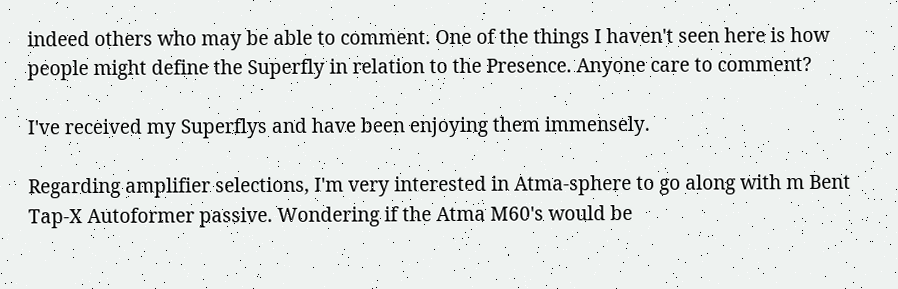indeed others who may be able to comment. One of the things I haven't seen here is how people might define the Superfly in relation to the Presence. Anyone care to comment?

I've received my Superflys and have been enjoying them immensely.

Regarding amplifier selections, I'm very interested in Atma-sphere to go along with m Bent Tap-X Autoformer passive. Wondering if the Atma M60's would be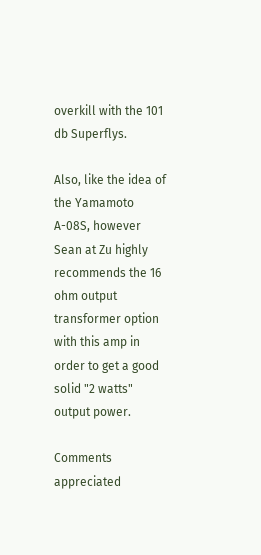overkill with the 101 db Superflys.

Also, like the idea of the Yamamoto A-08S, however Sean at Zu highly recommends the 16 ohm output transformer option with this amp in order to get a good solid "2 watts" output power.

Comments appreciated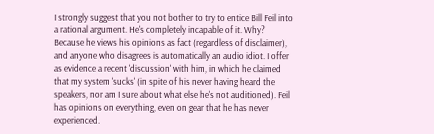I strongly suggest that you not bother to try to entice Bill Feil into a rational argument. He's completely incapable of it. Why? Because he views his opinions as fact (regardless of disclaimer), and anyone who disagrees is automatically an audio idiot. I offer as evidence a recent 'discussion' with him, in which he claimed that my system 'sucks' (in spite of his never having heard the speakers, nor am I sure about what else he's not auditioned). Feil has opinions on everything, even on gear that he has never experienced.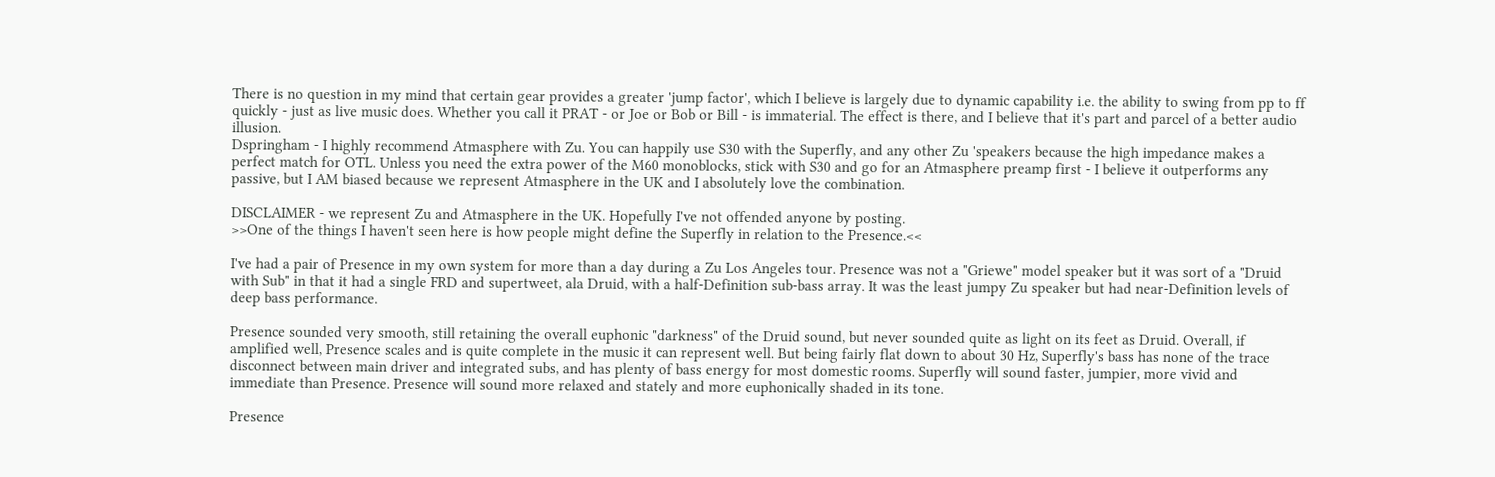There is no question in my mind that certain gear provides a greater 'jump factor', which I believe is largely due to dynamic capability i.e. the ability to swing from pp to ff quickly - just as live music does. Whether you call it PRAT - or Joe or Bob or Bill - is immaterial. The effect is there, and I believe that it's part and parcel of a better audio illusion.
Dspringham - I highly recommend Atmasphere with Zu. You can happily use S30 with the Superfly, and any other Zu 'speakers because the high impedance makes a perfect match for OTL. Unless you need the extra power of the M60 monoblocks, stick with S30 and go for an Atmasphere preamp first - I believe it outperforms any passive, but I AM biased because we represent Atmasphere in the UK and I absolutely love the combination.

DISCLAIMER - we represent Zu and Atmasphere in the UK. Hopefully I've not offended anyone by posting.
>>One of the things I haven't seen here is how people might define the Superfly in relation to the Presence.<<

I've had a pair of Presence in my own system for more than a day during a Zu Los Angeles tour. Presence was not a "Griewe" model speaker but it was sort of a "Druid with Sub" in that it had a single FRD and supertweet, ala Druid, with a half-Definition sub-bass array. It was the least jumpy Zu speaker but had near-Definition levels of deep bass performance.

Presence sounded very smooth, still retaining the overall euphonic "darkness" of the Druid sound, but never sounded quite as light on its feet as Druid. Overall, if amplified well, Presence scales and is quite complete in the music it can represent well. But being fairly flat down to about 30 Hz, Superfly's bass has none of the trace disconnect between main driver and integrated subs, and has plenty of bass energy for most domestic rooms. Superfly will sound faster, jumpier, more vivid and immediate than Presence. Presence will sound more relaxed and stately and more euphonically shaded in its tone.

Presence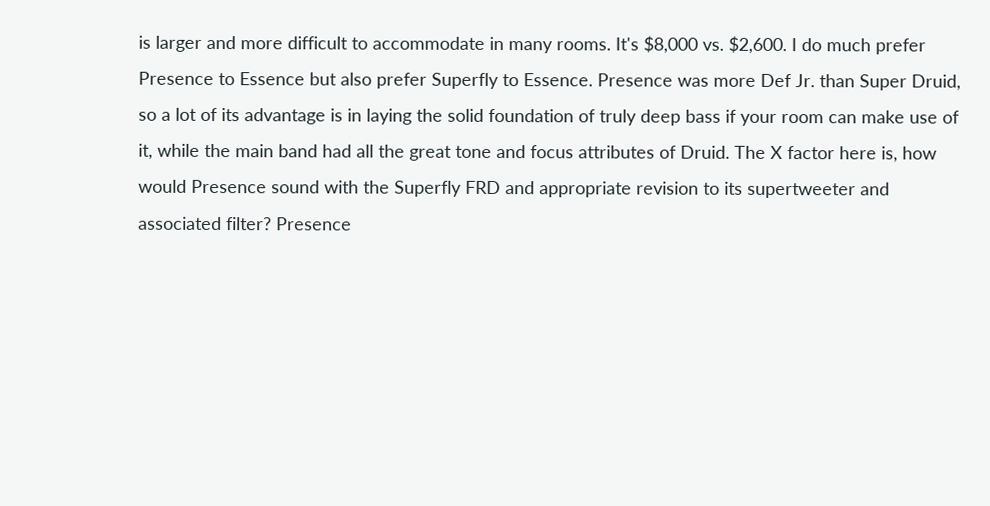is larger and more difficult to accommodate in many rooms. It's $8,000 vs. $2,600. I do much prefer Presence to Essence but also prefer Superfly to Essence. Presence was more Def Jr. than Super Druid, so a lot of its advantage is in laying the solid foundation of truly deep bass if your room can make use of it, while the main band had all the great tone and focus attributes of Druid. The X factor here is, how would Presence sound with the Superfly FRD and appropriate revision to its supertweeter and associated filter? Presence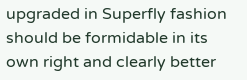upgraded in Superfly fashion should be formidable in its own right and clearly better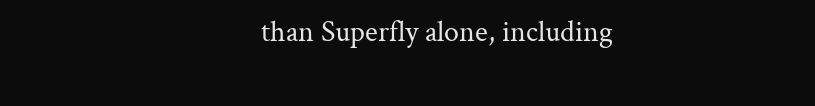than Superfly alone, including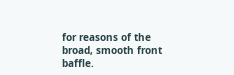for reasons of the broad, smooth front baffle.